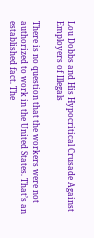Lou Dobbs and His Hypocritical Crusade Against Employers of Illegals

There is no question that the workers were not authorized to work in the United States. That’s an established fact. The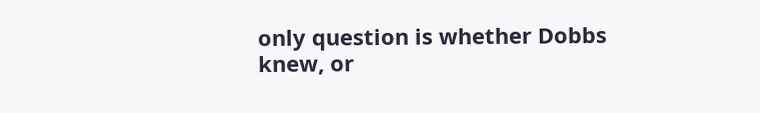only question is whether Dobbs knew, or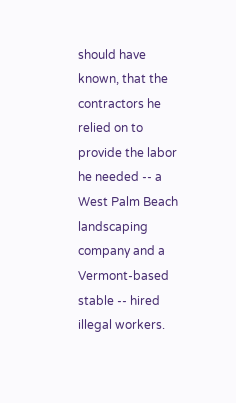should have known, that the contractors he relied on to provide the labor he needed -- a West Palm Beach landscaping company and a Vermont-based stable -- hired illegal workers.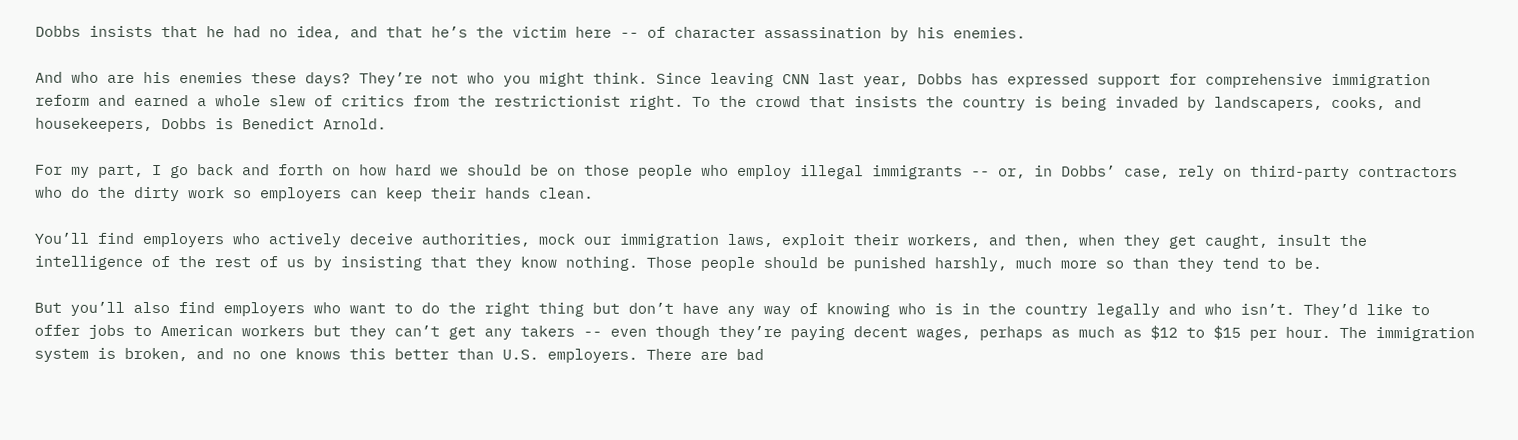Dobbs insists that he had no idea, and that he’s the victim here -- of character assassination by his enemies.

And who are his enemies these days? They’re not who you might think. Since leaving CNN last year, Dobbs has expressed support for comprehensive immigration reform and earned a whole slew of critics from the restrictionist right. To the crowd that insists the country is being invaded by landscapers, cooks, and housekeepers, Dobbs is Benedict Arnold.

For my part, I go back and forth on how hard we should be on those people who employ illegal immigrants -- or, in Dobbs’ case, rely on third-party contractors who do the dirty work so employers can keep their hands clean.

You’ll find employers who actively deceive authorities, mock our immigration laws, exploit their workers, and then, when they get caught, insult the intelligence of the rest of us by insisting that they know nothing. Those people should be punished harshly, much more so than they tend to be.

But you’ll also find employers who want to do the right thing but don’t have any way of knowing who is in the country legally and who isn’t. They’d like to offer jobs to American workers but they can’t get any takers -- even though they’re paying decent wages, perhaps as much as $12 to $15 per hour. The immigration system is broken, and no one knows this better than U.S. employers. There are bad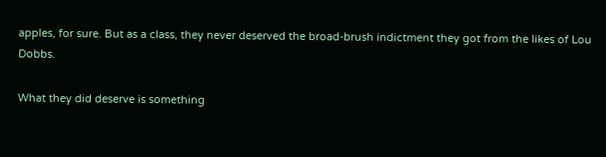apples, for sure. But as a class, they never deserved the broad-brush indictment they got from the likes of Lou Dobbs.

What they did deserve is something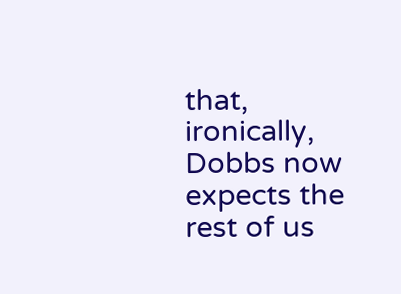that, ironically, Dobbs now expects the rest of us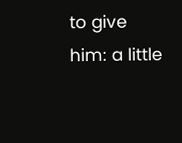to give him: a little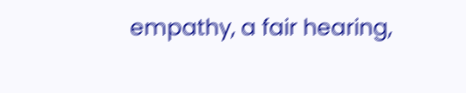empathy, a fair hearing,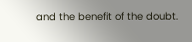and the benefit of the doubt.